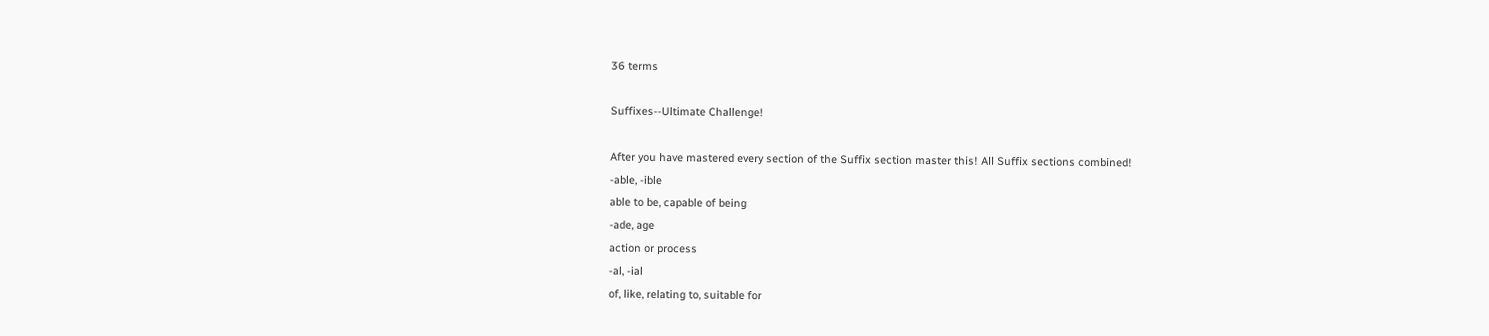36 terms

Suffixes--Ultimate Challenge!

After you have mastered every section of the Suffix section master this! All Suffix sections combined!
-able, -ible
able to be, capable of being
-ade, age
action or process
-al, -ial
of, like, relating to, suitable for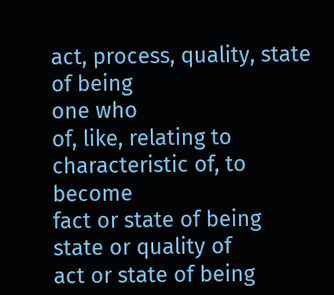act, process, quality, state of being
one who
of, like, relating to
characteristic of, to become
fact or state of being
state or quality of
act or state of being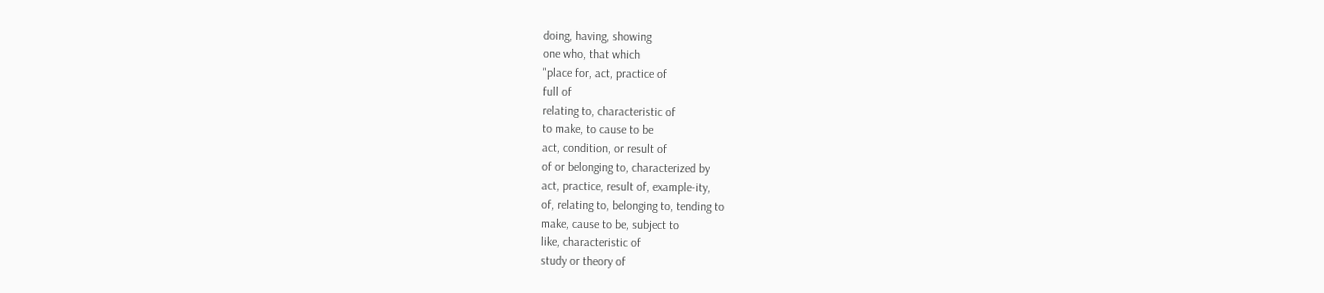doing, having, showing
one who, that which
"place for, act, practice of
full of
relating to, characteristic of
to make, to cause to be
act, condition, or result of
of or belonging to, characterized by
act, practice, result of, example-ity,
of, relating to, belonging to, tending to
make, cause to be, subject to
like, characteristic of
study or theory of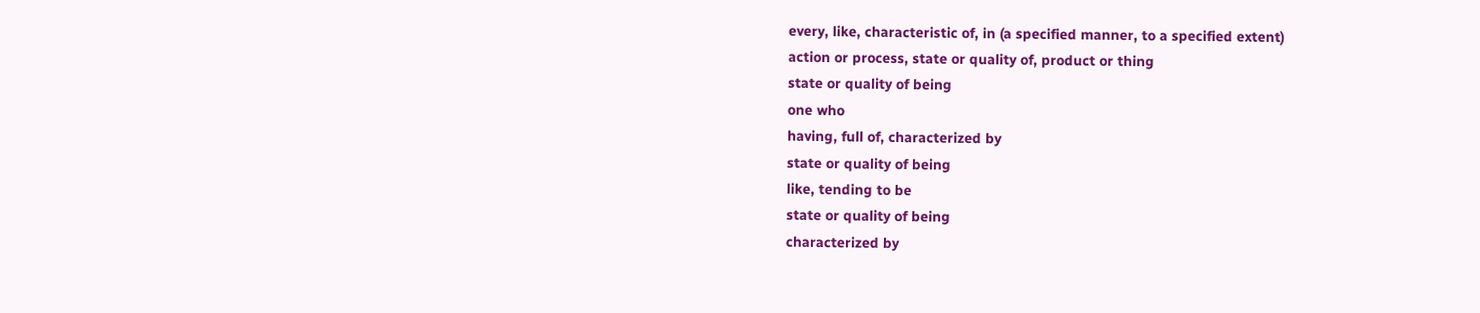every, like, characteristic of, in (a specified manner, to a specified extent)
action or process, state or quality of, product or thing
state or quality of being
one who
having, full of, characterized by
state or quality of being
like, tending to be
state or quality of being
characterized by